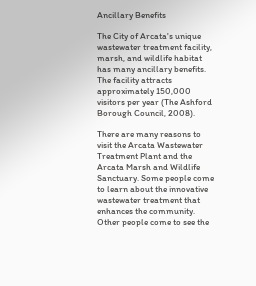Ancillary Benefits

The City of Arcata's unique wastewater treatment facility, marsh, and wildlife habitat has many ancillary benefits. The facility attracts approximately 150,000 visitors per year (The Ashford Borough Council, 2008).

There are many reasons to visit the Arcata Wastewater Treatment Plant and the Arcata Marsh and Wildlife Sanctuary. Some people come to learn about the innovative wastewater treatment that enhances the community. Other people come to see the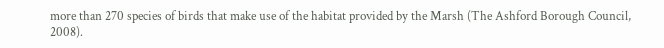more than 270 species of birds that make use of the habitat provided by the Marsh (The Ashford Borough Council, 2008).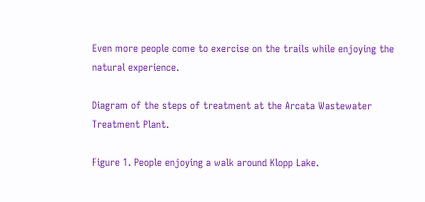Even more people come to exercise on the trails while enjoying the natural experience.

Diagram of the steps of treatment at the Arcata Wastewater Treatment Plant.

Figure 1. People enjoying a walk around Klopp Lake.